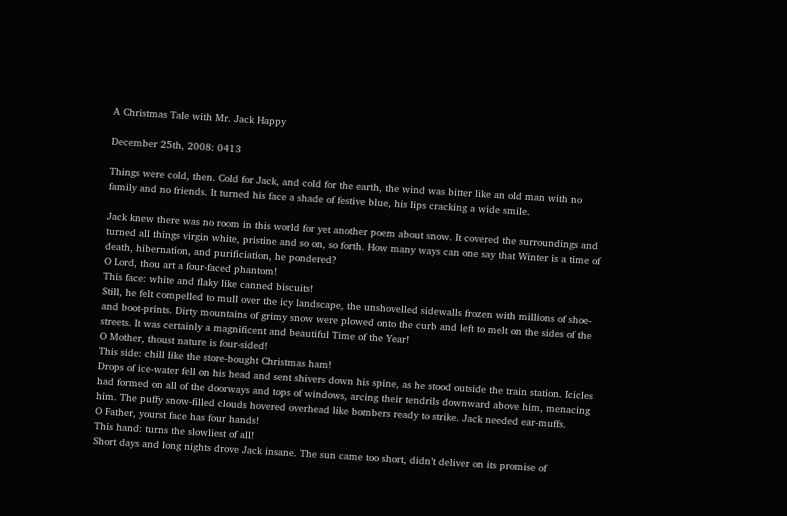A Christmas Tale with Mr. Jack Happy

December 25th, 2008: 0413

Things were cold, then. Cold for Jack, and cold for the earth, the wind was bitter like an old man with no family and no friends. It turned his face a shade of festive blue, his lips cracking a wide smile.

Jack knew there was no room in this world for yet another poem about snow. It covered the surroundings and turned all things virgin white, pristine and so on, so forth. How many ways can one say that Winter is a time of death, hibernation, and purificiation, he pondered?
O Lord, thou art a four-faced phantom!
This face: white and flaky like canned biscuits!
Still, he felt compelled to mull over the icy landscape, the unshovelled sidewalls frozen with millions of shoe- and boot-prints. Dirty mountains of grimy snow were plowed onto the curb and left to melt on the sides of the streets. It was certainly a magnificent and beautiful Time of the Year!
O Mother, thoust nature is four-sided!
This side: chill like the store-bought Christmas ham!
Drops of ice-water fell on his head and sent shivers down his spine, as he stood outside the train station. Icicles had formed on all of the doorways and tops of windows, arcing their tendrils downward above him, menacing him. The puffy snow-filled clouds hovered overhead like bombers ready to strike. Jack needed ear-muffs.
O Father, yourst face has four hands!
This hand: turns the slowliest of all!
Short days and long nights drove Jack insane. The sun came too short, didn’t deliver on its promise of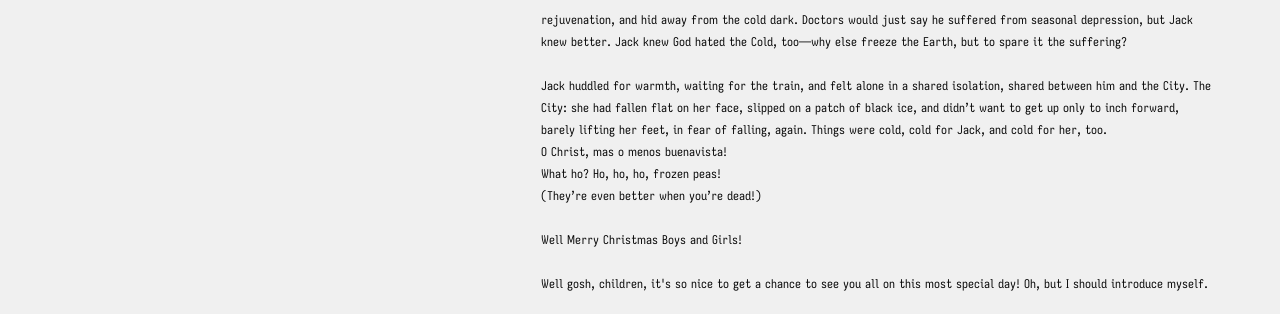rejuvenation, and hid away from the cold dark. Doctors would just say he suffered from seasonal depression, but Jack knew better. Jack knew God hated the Cold, too—why else freeze the Earth, but to spare it the suffering?

Jack huddled for warmth, waiting for the train, and felt alone in a shared isolation, shared between him and the City. The City: she had fallen flat on her face, slipped on a patch of black ice, and didn’t want to get up only to inch forward, barely lifting her feet, in fear of falling, again. Things were cold, cold for Jack, and cold for her, too.
O Christ, mas o menos buenavista!
What ho? Ho, ho, ho, frozen peas!
(They’re even better when you’re dead!)

Well Merry Christmas Boys and Girls!

Well gosh, children, it's so nice to get a chance to see you all on this most special day! Oh, but I should introduce myself.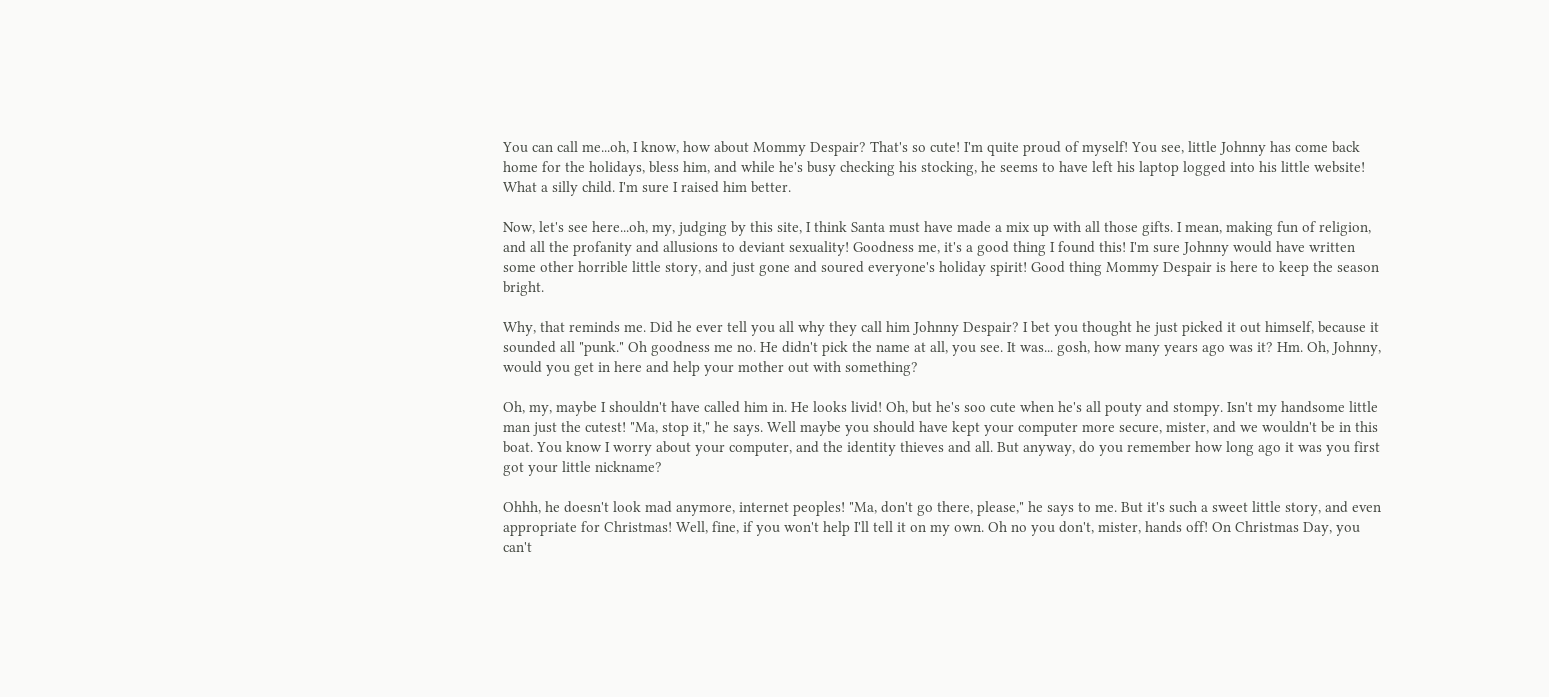You can call me...oh, I know, how about Mommy Despair? That's so cute! I'm quite proud of myself! You see, little Johnny has come back home for the holidays, bless him, and while he's busy checking his stocking, he seems to have left his laptop logged into his little website! What a silly child. I'm sure I raised him better.

Now, let's see here...oh, my, judging by this site, I think Santa must have made a mix up with all those gifts. I mean, making fun of religion, and all the profanity and allusions to deviant sexuality! Goodness me, it's a good thing I found this! I'm sure Johnny would have written some other horrible little story, and just gone and soured everyone's holiday spirit! Good thing Mommy Despair is here to keep the season bright.

Why, that reminds me. Did he ever tell you all why they call him Johnny Despair? I bet you thought he just picked it out himself, because it sounded all "punk." Oh goodness me no. He didn't pick the name at all, you see. It was... gosh, how many years ago was it? Hm. Oh, Johnny, would you get in here and help your mother out with something?

Oh, my, maybe I shouldn't have called him in. He looks livid! Oh, but he's soo cute when he's all pouty and stompy. Isn't my handsome little man just the cutest! "Ma, stop it," he says. Well maybe you should have kept your computer more secure, mister, and we wouldn't be in this boat. You know I worry about your computer, and the identity thieves and all. But anyway, do you remember how long ago it was you first got your little nickname?

Ohhh, he doesn't look mad anymore, internet peoples! "Ma, don't go there, please," he says to me. But it's such a sweet little story, and even appropriate for Christmas! Well, fine, if you won't help I'll tell it on my own. Oh no you don't, mister, hands off! On Christmas Day, you can't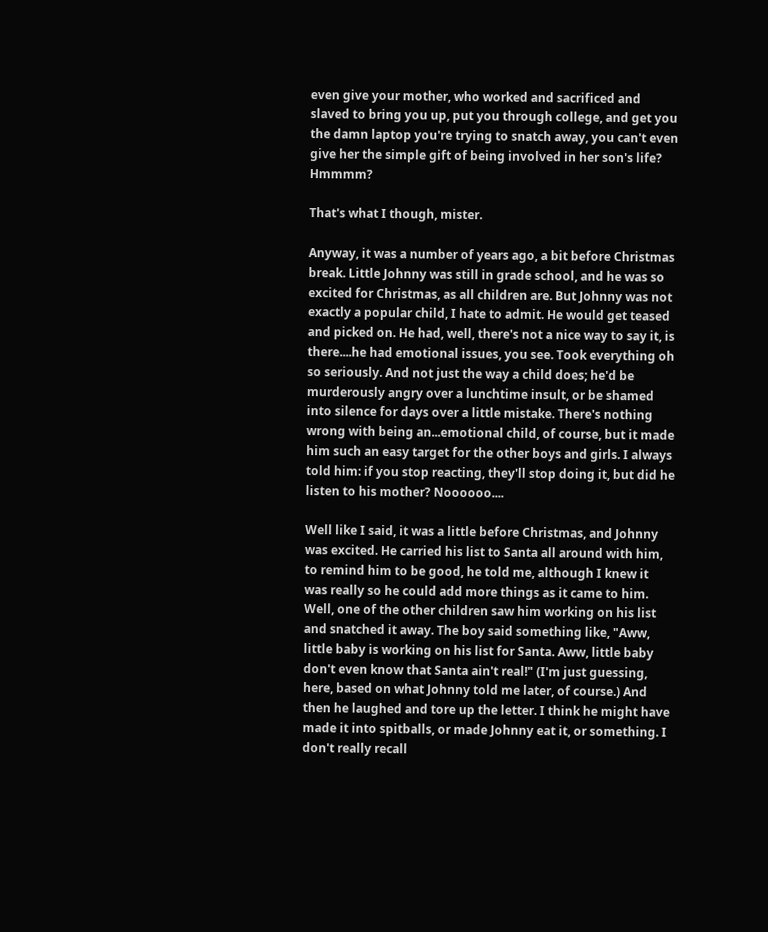even give your mother, who worked and sacrificed and slaved to bring you up, put you through college, and get you the damn laptop you're trying to snatch away, you can't even give her the simple gift of being involved in her son's life? Hmmmm?

That's what I though, mister.

Anyway, it was a number of years ago, a bit before Christmas break. Little Johnny was still in grade school, and he was so excited for Christmas, as all children are. But Johnny was not exactly a popular child, I hate to admit. He would get teased and picked on. He had, well, there's not a nice way to say it, is there....he had emotional issues, you see. Took everything oh so seriously. And not just the way a child does; he'd be murderously angry over a lunchtime insult, or be shamed into silence for days over a little mistake. There's nothing wrong with being an...emotional child, of course, but it made him such an easy target for the other boys and girls. I always told him: if you stop reacting, they'll stop doing it, but did he listen to his mother? Noooooo....

Well like I said, it was a little before Christmas, and Johnny was excited. He carried his list to Santa all around with him, to remind him to be good, he told me, although I knew it was really so he could add more things as it came to him. Well, one of the other children saw him working on his list and snatched it away. The boy said something like, "Aww, little baby is working on his list for Santa. Aww, little baby don't even know that Santa ain't real!" (I'm just guessing, here, based on what Johnny told me later, of course.) And then he laughed and tore up the letter. I think he might have made it into spitballs, or made Johnny eat it, or something. I don't really recall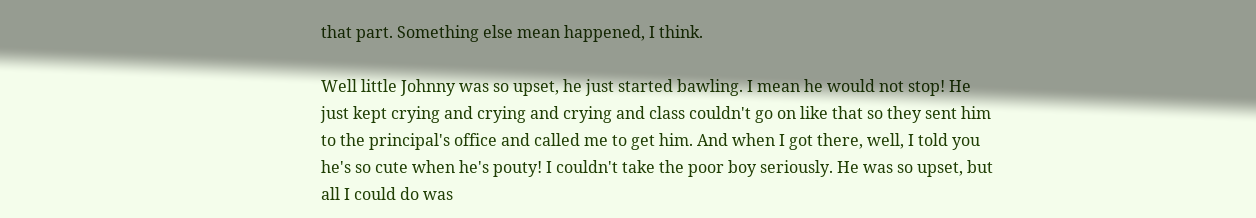that part. Something else mean happened, I think.

Well little Johnny was so upset, he just started bawling. I mean he would not stop! He just kept crying and crying and crying and class couldn't go on like that so they sent him to the principal's office and called me to get him. And when I got there, well, I told you he's so cute when he's pouty! I couldn't take the poor boy seriously. He was so upset, but all I could do was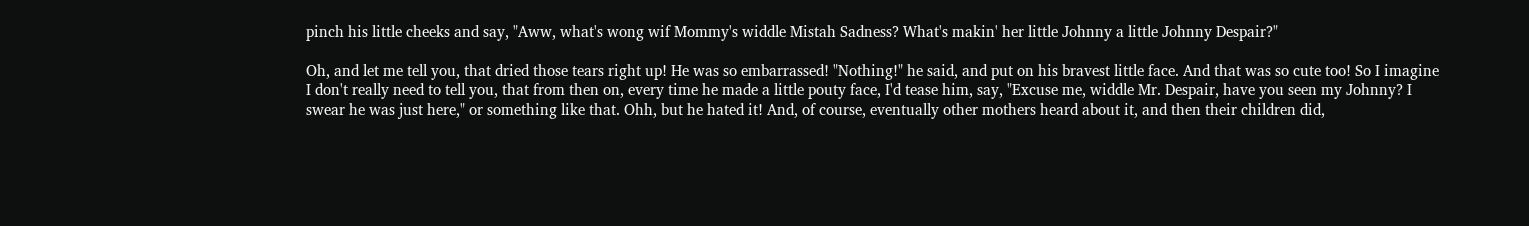pinch his little cheeks and say, "Aww, what's wong wif Mommy's widdle Mistah Sadness? What's makin' her little Johnny a little Johnny Despair?"

Oh, and let me tell you, that dried those tears right up! He was so embarrassed! "Nothing!" he said, and put on his bravest little face. And that was so cute too! So I imagine I don't really need to tell you, that from then on, every time he made a little pouty face, I'd tease him, say, "Excuse me, widdle Mr. Despair, have you seen my Johnny? I swear he was just here," or something like that. Ohh, but he hated it! And, of course, eventually other mothers heard about it, and then their children did,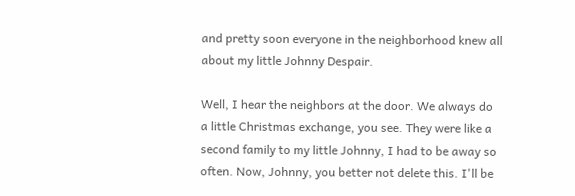and pretty soon everyone in the neighborhood knew all about my little Johnny Despair.

Well, I hear the neighbors at the door. We always do a little Christmas exchange, you see. They were like a second family to my little Johnny, I had to be away so often. Now, Johnny, you better not delete this. I'll be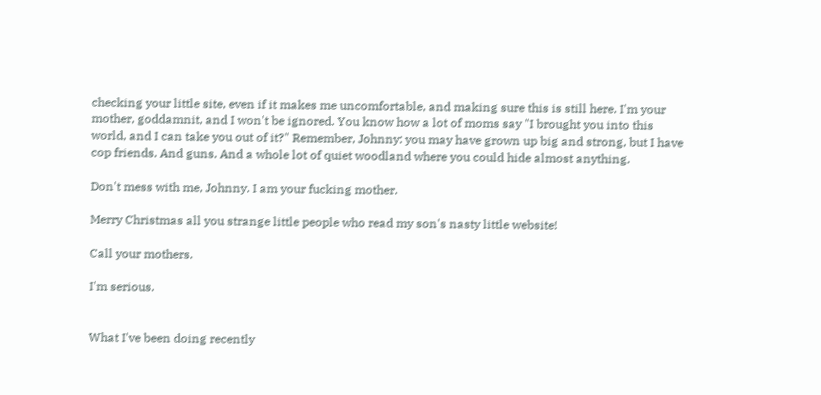checking your little site, even if it makes me uncomfortable, and making sure this is still here. I'm your mother, goddamnit, and I won't be ignored. You know how a lot of moms say "I brought you into this world, and I can take you out of it?" Remember, Johnny: you may have grown up big and strong, but I have cop friends. And guns. And a whole lot of quiet woodland where you could hide almost anything.

Don't mess with me, Johnny. I am your fucking mother.

Merry Christmas all you strange little people who read my son's nasty little website!

Call your mothers.

I'm serious.


What I've been doing recently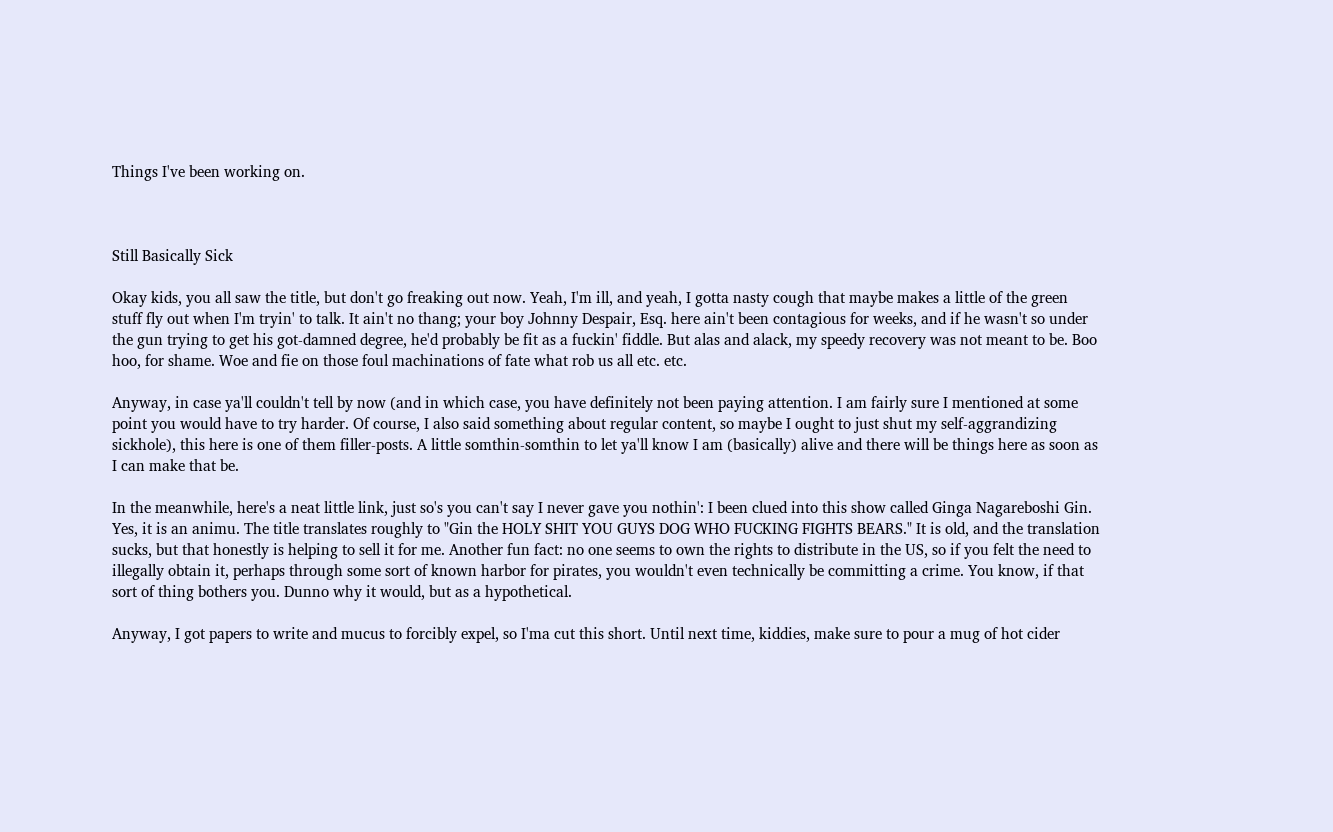Things I've been working on.



Still Basically Sick

Okay kids, you all saw the title, but don't go freaking out now. Yeah, I'm ill, and yeah, I gotta nasty cough that maybe makes a little of the green stuff fly out when I'm tryin' to talk. It ain't no thang; your boy Johnny Despair, Esq. here ain't been contagious for weeks, and if he wasn't so under the gun trying to get his got-damned degree, he'd probably be fit as a fuckin' fiddle. But alas and alack, my speedy recovery was not meant to be. Boo hoo, for shame. Woe and fie on those foul machinations of fate what rob us all etc. etc.

Anyway, in case ya'll couldn't tell by now (and in which case, you have definitely not been paying attention. I am fairly sure I mentioned at some point you would have to try harder. Of course, I also said something about regular content, so maybe I ought to just shut my self-aggrandizing sickhole), this here is one of them filler-posts. A little somthin-somthin to let ya'll know I am (basically) alive and there will be things here as soon as I can make that be.

In the meanwhile, here's a neat little link, just so's you can't say I never gave you nothin': I been clued into this show called Ginga Nagareboshi Gin. Yes, it is an animu. The title translates roughly to "Gin the HOLY SHIT YOU GUYS DOG WHO FUCKING FIGHTS BEARS." It is old, and the translation sucks, but that honestly is helping to sell it for me. Another fun fact: no one seems to own the rights to distribute in the US, so if you felt the need to illegally obtain it, perhaps through some sort of known harbor for pirates, you wouldn't even technically be committing a crime. You know, if that sort of thing bothers you. Dunno why it would, but as a hypothetical.

Anyway, I got papers to write and mucus to forcibly expel, so I'ma cut this short. Until next time, kiddies, make sure to pour a mug of hot cider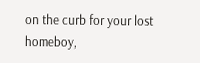on the curb for your lost homeboy,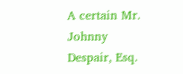A certain Mr. Johnny Despair, Esq.